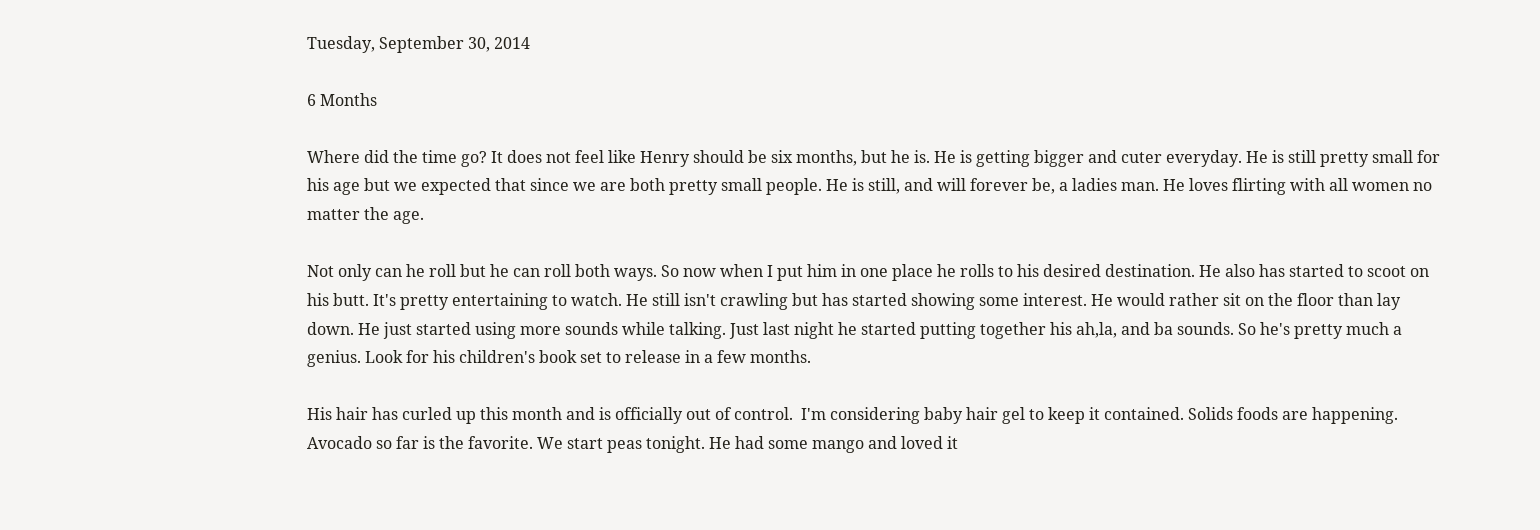Tuesday, September 30, 2014

6 Months

Where did the time go? It does not feel like Henry should be six months, but he is. He is getting bigger and cuter everyday. He is still pretty small for his age but we expected that since we are both pretty small people. He is still, and will forever be, a ladies man. He loves flirting with all women no matter the age.

Not only can he roll but he can roll both ways. So now when I put him in one place he rolls to his desired destination. He also has started to scoot on his butt. It's pretty entertaining to watch. He still isn't crawling but has started showing some interest. He would rather sit on the floor than lay down. He just started using more sounds while talking. Just last night he started putting together his ah,la, and ba sounds. So he's pretty much a genius. Look for his children's book set to release in a few months.

His hair has curled up this month and is officially out of control.  I'm considering baby hair gel to keep it contained. Solids foods are happening. Avocado so far is the favorite. We start peas tonight. He had some mango and loved it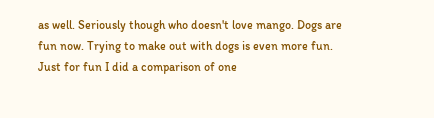as well. Seriously though who doesn't love mango. Dogs are fun now. Trying to make out with dogs is even more fun.  Just for fun I did a comparison of one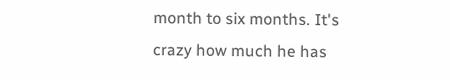month to six months. It's crazy how much he has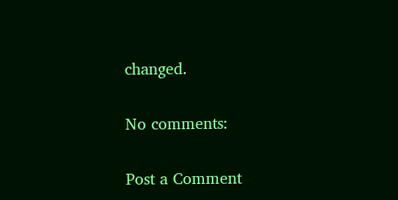changed.

No comments:

Post a Comment